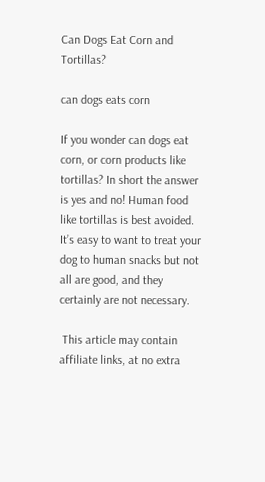Can Dogs Eat Corn and Tortillas?

can dogs eats corn

If you wonder can dogs eat corn, or corn products like tortillas? In short the answer is yes and no! Human food like tortillas is best avoided. It’s easy to want to treat your dog to human snacks but not all are good, and they certainly are not necessary.

 This article may contain affiliate links, at no extra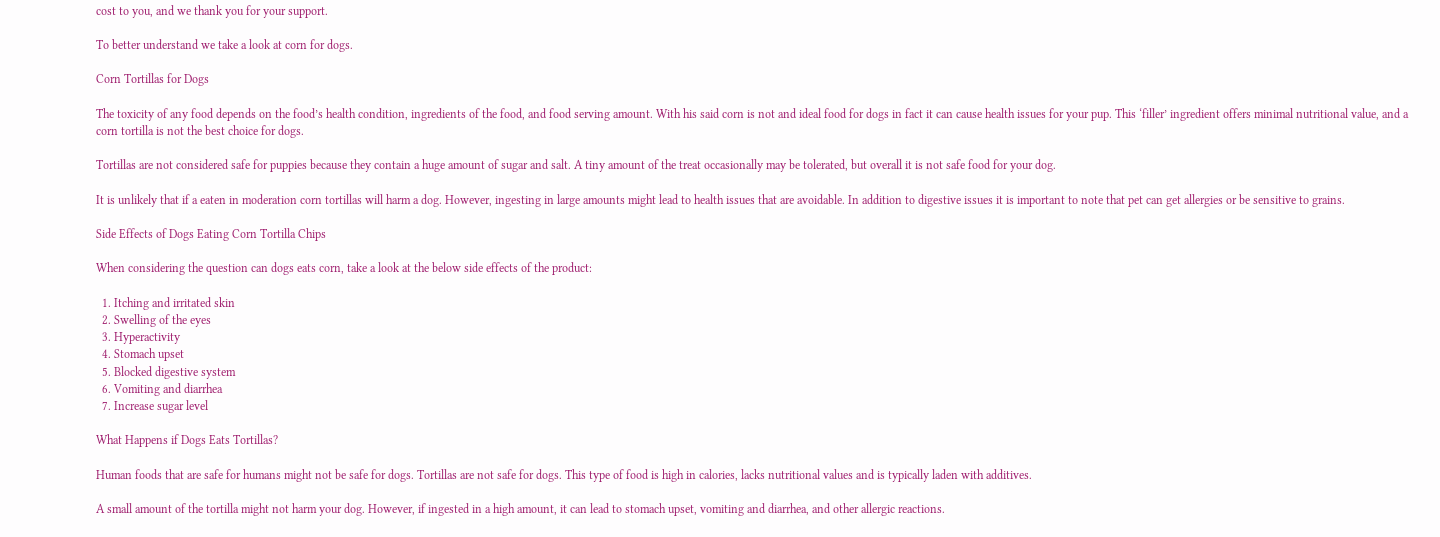cost to you, and we thank you for your support.

To better understand we take a look at corn for dogs.

Corn Tortillas for Dogs

The toxicity of any food depends on the food’s health condition, ingredients of the food, and food serving amount. With his said corn is not and ideal food for dogs in fact it can cause health issues for your pup. This ‘filler’ ingredient offers minimal nutritional value, and a corn tortilla is not the best choice for dogs.

Tortillas are not considered safe for puppies because they contain a huge amount of sugar and salt. A tiny amount of the treat occasionally may be tolerated, but overall it is not safe food for your dog.

It is unlikely that if a eaten in moderation corn tortillas will harm a dog. However, ingesting in large amounts might lead to health issues that are avoidable. In addition to digestive issues it is important to note that pet can get allergies or be sensitive to grains.

Side Effects of Dogs Eating Corn Tortilla Chips

When considering the question can dogs eats corn, take a look at the below side effects of the product:

  1. Itching and irritated skin
  2. Swelling of the eyes
  3. Hyperactivity
  4. Stomach upset
  5. Blocked digestive system
  6. Vomiting and diarrhea
  7. Increase sugar level

What Happens if Dogs Eats Tortillas?

Human foods that are safe for humans might not be safe for dogs. Tortillas are not safe for dogs. This type of food is high in calories, lacks nutritional values and is typically laden with additives.

A small amount of the tortilla might not harm your dog. However, if ingested in a high amount, it can lead to stomach upset, vomiting and diarrhea, and other allergic reactions.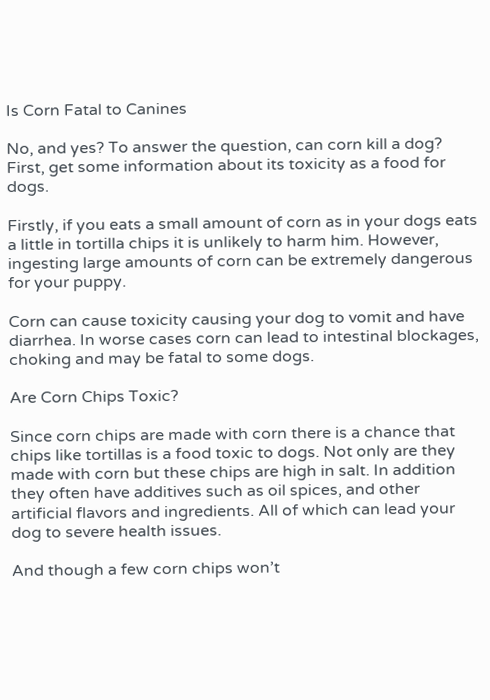Is Corn Fatal to Canines

No, and yes? To answer the question, can corn kill a dog? First, get some information about its toxicity as a food for dogs.

Firstly, if you eats a small amount of corn as in your dogs eats a little in tortilla chips it is unlikely to harm him. However, ingesting large amounts of corn can be extremely dangerous for your puppy.

Corn can cause toxicity causing your dog to vomit and have diarrhea. In worse cases corn can lead to intestinal blockages, choking and may be fatal to some dogs.

Are Corn Chips Toxic?

Since corn chips are made with corn there is a chance that chips like tortillas is a food toxic to dogs. Not only are they made with corn but these chips are high in salt. In addition they often have additives such as oil spices, and other artificial flavors and ingredients. All of which can lead your dog to severe health issues.

And though a few corn chips won’t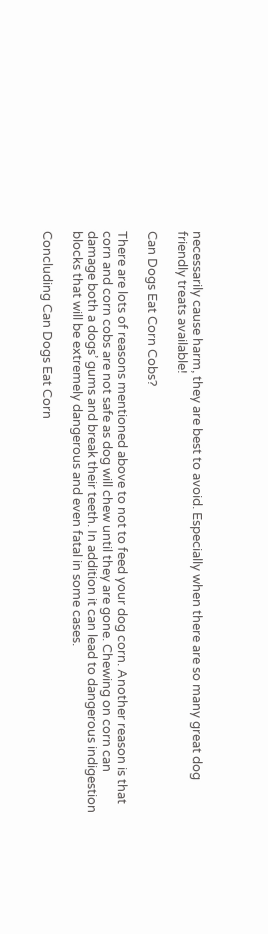necessarily cause harm, they are best to avoid. Especially when there are so many great dog friendly treats available!

Can Dogs Eat Corn Cobs?

There are lots of reasons mentioned above to not to feed your dog corn. Another reason is that corn and corn cobs are not safe as dog will chew until they are gone. Chewing on corn can damage both a dogs’ gums and break their teeth. In addition it can lead to dangerous indigestion blocks that will be extremely dangerous and even fatal in some cases.

Concluding Can Dogs Eat Corn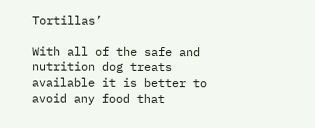Tortillas’

With all of the safe and nutrition dog treats available it is better to avoid any food that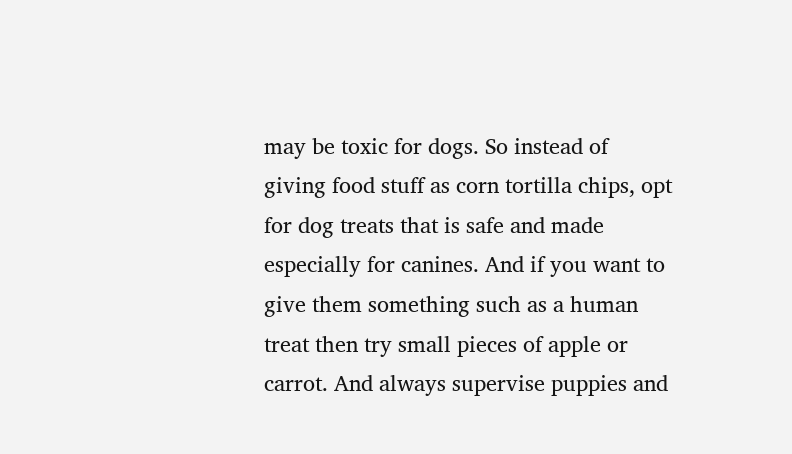may be toxic for dogs. So instead of giving food stuff as corn tortilla chips, opt for dog treats that is safe and made especially for canines. And if you want to give them something such as a human treat then try small pieces of apple or carrot. And always supervise puppies and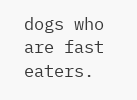dogs who are fast eaters.